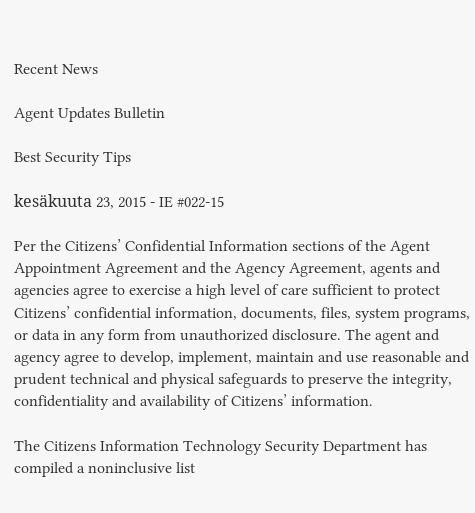Recent News

Agent Updates Bulletin

Best Security Tips

kesäkuuta 23, 2015 - IE #022-15

Per the Citizens’ Confidential Information sections of the Agent Appointment Agreement and the Agency Agreement, agents and agencies agree to exercise a high level of care sufficient to protect Citizens’ confidential information, documents, files, system programs, or data in any form from unauthorized disclosure. The agent and agency agree to develop, implement, maintain and use reasonable and prudent technical and physical safeguards to preserve the integrity, confidentiality and availability of Citizens’ information.

The Citizens Information Technology Security Department has compiled a noninclusive list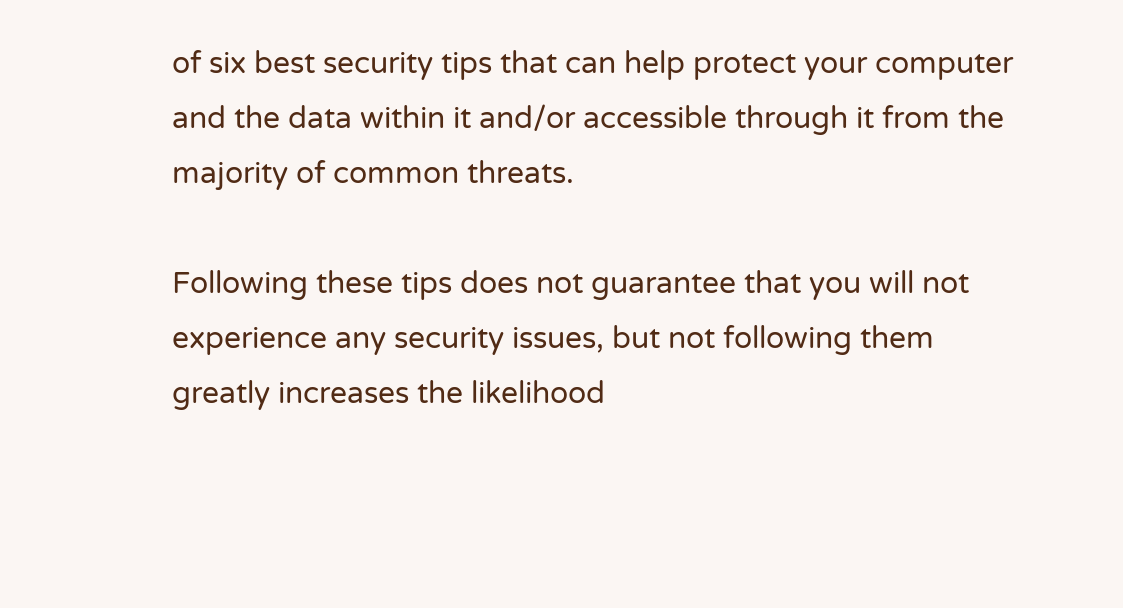of six best security tips that can help protect your computer and the data within it and/or accessible through it from the majority of common threats.

Following these tips does not guarantee that you will not experience any security issues, but not following them greatly increases the likelihood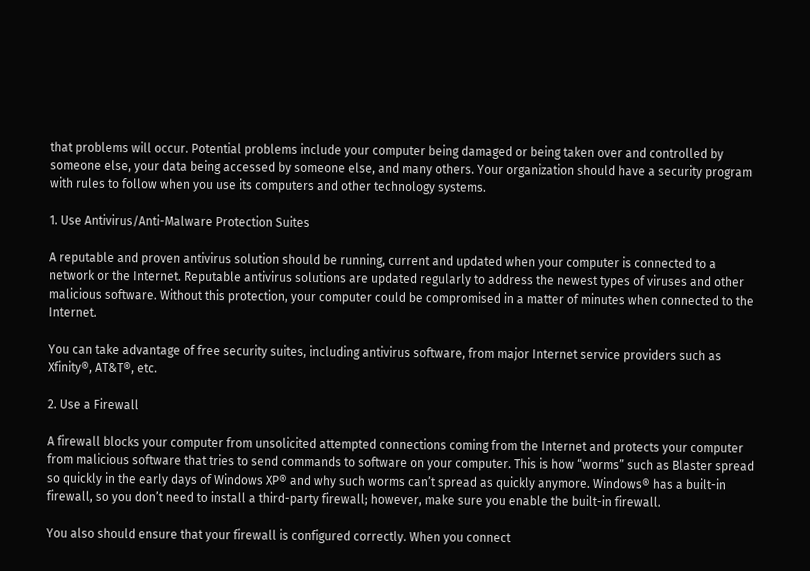that problems will occur. Potential problems include your computer being damaged or being taken over and controlled by someone else, your data being accessed by someone else, and many others. Your organization should have a security program with rules to follow when you use its computers and other technology systems.

1. Use Antivirus/Anti-Malware Protection Suites

A reputable and proven antivirus solution should be running, current and updated when your computer is connected to a network or the Internet. Reputable antivirus solutions are updated regularly to address the newest types of viruses and other malicious software. Without this protection, your computer could be compromised in a matter of minutes when connected to the Internet.

You can take advantage of free security suites, including antivirus software, from major Internet service providers such as Xfinity®, AT&T®, etc.

2. Use a Firewall

A firewall blocks your computer from unsolicited attempted connections coming from the Internet and protects your computer from malicious software that tries to send commands to software on your computer. This is how “worms” such as Blaster spread so quickly in the early days of Windows XP® and why such worms can’t spread as quickly anymore. Windows® has a built-in firewall, so you don’t need to install a third-party firewall; however, make sure you enable the built-in firewall.

You also should ensure that your firewall is configured correctly. When you connect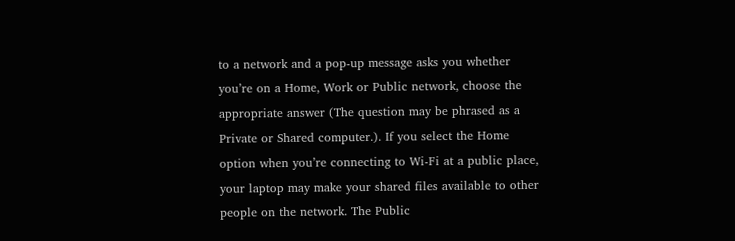to a network and a pop-up message asks you whether you’re on a Home, Work or Public network, choose the appropriate answer (The question may be phrased as a Private or Shared computer.). If you select the Home option when you’re connecting to Wi-Fi at a public place, your laptop may make your shared files available to other people on the network. The Public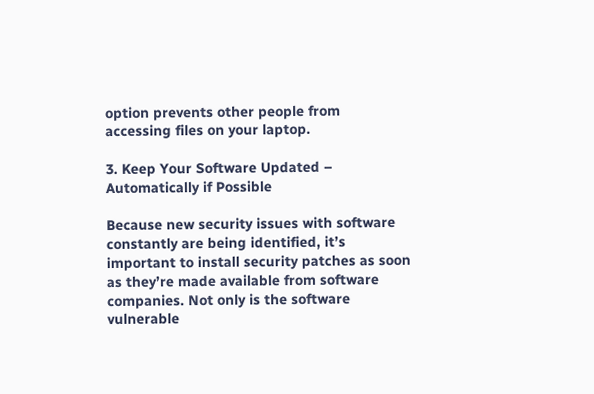option prevents other people from accessing files on your laptop.

3. Keep Your Software Updated – Automatically if Possible

Because new security issues with software constantly are being identified, it’s important to install security patches as soon as they’re made available from software companies. Not only is the software vulnerable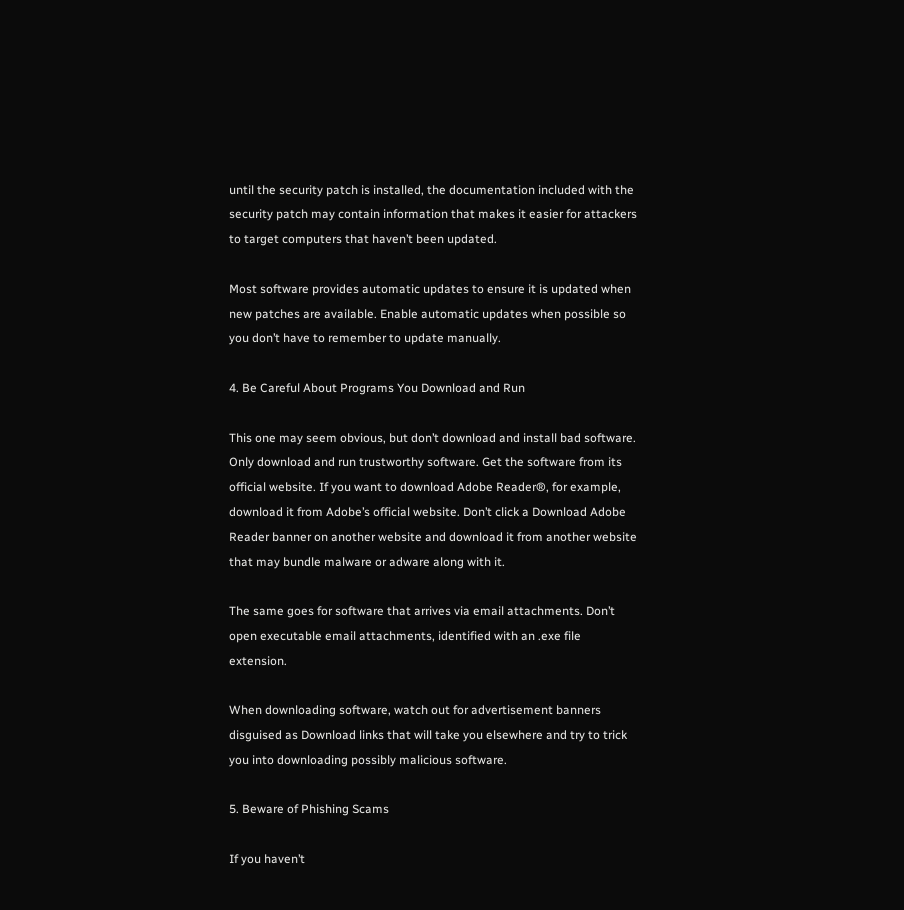until the security patch is installed, the documentation included with the security patch may contain information that makes it easier for attackers to target computers that haven’t been updated.

Most software provides automatic updates to ensure it is updated when new patches are available. Enable automatic updates when possible so you don’t have to remember to update manually.

4. Be Careful About Programs You Download and Run

This one may seem obvious, but don’t download and install bad software. Only download and run trustworthy software. Get the software from its official website. If you want to download Adobe Reader®, for example, download it from Adobe’s official website. Don’t click a Download Adobe Reader banner on another website and download it from another website that may bundle malware or adware along with it.

The same goes for software that arrives via email attachments. Don’t open executable email attachments, identified with an .exe file extension.

When downloading software, watch out for advertisement banners disguised as Download links that will take you elsewhere and try to trick you into downloading possibly malicious software.

5. Beware of Phishing Scams

If you haven’t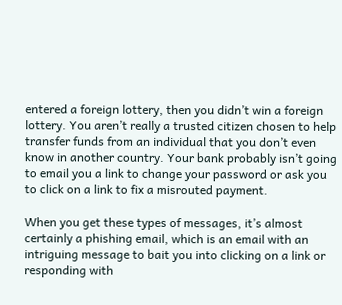entered a foreign lottery, then you didn’t win a foreign lottery. You aren’t really a trusted citizen chosen to help transfer funds from an individual that you don’t even know in another country. Your bank probably isn’t going to email you a link to change your password or ask you to click on a link to fix a misrouted payment.

When you get these types of messages, it’s almost certainly a phishing email, which is an email with an intriguing message to bait you into clicking on a link or responding with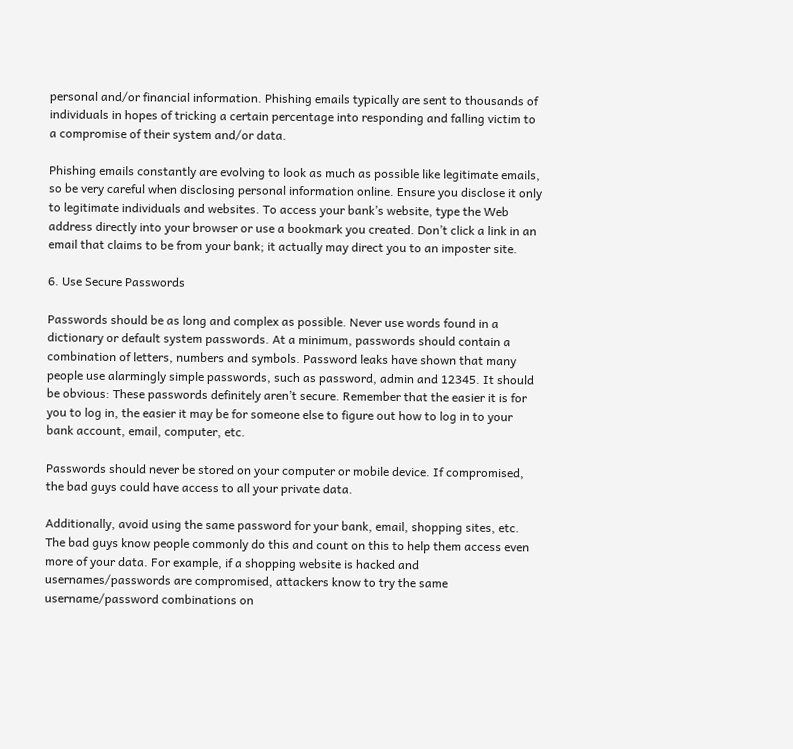personal and/or financial information. Phishing emails typically are sent to thousands of individuals in hopes of tricking a certain percentage into responding and falling victim to a compromise of their system and/or data.

Phishing emails constantly are evolving to look as much as possible like legitimate emails, so be very careful when disclosing personal information online. Ensure you disclose it only to legitimate individuals and websites. To access your bank’s website, type the Web address directly into your browser or use a bookmark you created. Don’t click a link in an email that claims to be from your bank; it actually may direct you to an imposter site.

6. Use Secure Passwords

Passwords should be as long and complex as possible. Never use words found in a dictionary or default system passwords. At a minimum, passwords should contain a combination of letters, numbers and symbols. Password leaks have shown that many people use alarmingly simple passwords, such as password, admin and 12345. It should be obvious: These passwords definitely aren’t secure. Remember that the easier it is for you to log in, the easier it may be for someone else to figure out how to log in to your bank account, email, computer, etc.

Passwords should never be stored on your computer or mobile device. If compromised, the bad guys could have access to all your private data.

Additionally, avoid using the same password for your bank, email, shopping sites, etc. The bad guys know people commonly do this and count on this to help them access even more of your data. For example, if a shopping website is hacked and usernames/passwords are compromised, attackers know to try the same username/password combinations on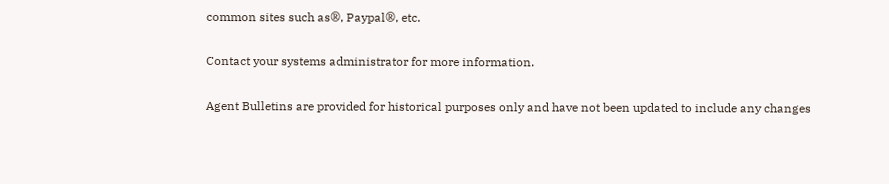common sites such as®, Paypal®, etc.

Contact your systems administrator for more information.

Agent Bulletins are provided for historical purposes only and have not been updated to include any changes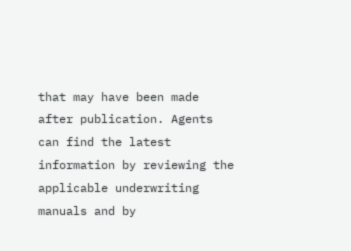that may have been made after publication. Agents can find the latest information by reviewing the applicable underwriting manuals and by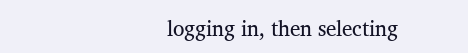logging in, then selecting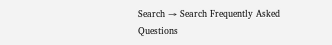Search → Search Frequently Asked Questions